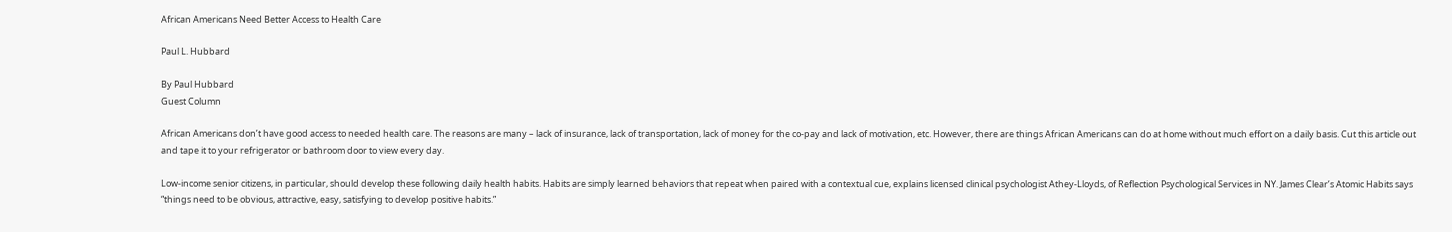African Americans Need Better Access to Health Care

Paul L. Hubbard

By Paul Hubbard
Guest Column

African Americans don’t have good access to needed health care. The reasons are many – lack of insurance, lack of transportation, lack of money for the co-pay and lack of motivation, etc. However, there are things African Americans can do at home without much effort on a daily basis. Cut this article out and tape it to your refrigerator or bathroom door to view every day.

Low-income senior citizens, in particular, should develop these following daily health habits. Habits are simply learned behaviors that repeat when paired with a contextual cue, explains licensed clinical psychologist Athey-Lloyds, of Reflection Psychological Services in NY. James Clear’s Atomic Habits says “things need to be obvious, attractive, easy, satisfying to develop positive habits.”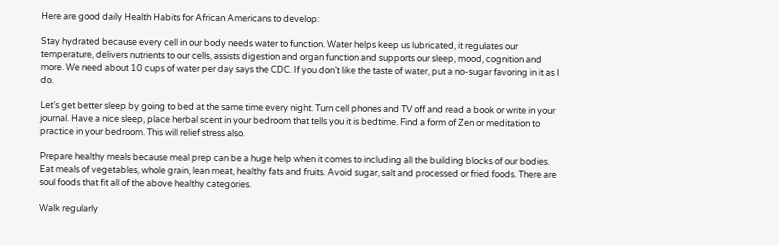Here are good daily Health Habits for African Americans to develop:

Stay hydrated because every cell in our body needs water to function. Water helps keep us lubricated, it regulates our temperature, delivers nutrients to our cells, assists digestion and organ function and supports our sleep, mood, cognition and more. We need about 10 cups of water per day says the CDC. If you don’t like the taste of water, put a no-sugar favoring in it as I do.

Let’s get better sleep by going to bed at the same time every night. Turn cell phones and TV off and read a book or write in your journal. Have a nice sleep, place herbal scent in your bedroom that tells you it is bedtime. Find a form of Zen or meditation to practice in your bedroom. This will relief stress also.

Prepare healthy meals because meal prep can be a huge help when it comes to including all the building blocks of our bodies. Eat meals of vegetables, whole grain, lean meat, healthy fats and fruits. Avoid sugar, salt and processed or fried foods. There are soul foods that fit all of the above healthy categories.

Walk regularly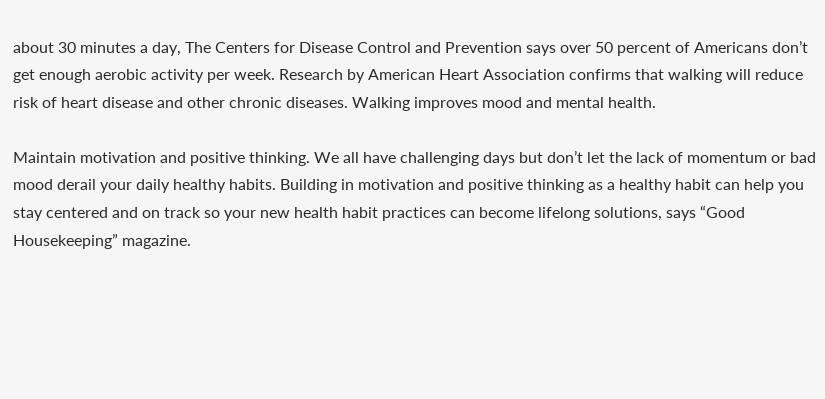about 30 minutes a day, The Centers for Disease Control and Prevention says over 50 percent of Americans don’t get enough aerobic activity per week. Research by American Heart Association confirms that walking will reduce risk of heart disease and other chronic diseases. Walking improves mood and mental health.

Maintain motivation and positive thinking. We all have challenging days but don’t let the lack of momentum or bad mood derail your daily healthy habits. Building in motivation and positive thinking as a healthy habit can help you stay centered and on track so your new health habit practices can become lifelong solutions, says “Good Housekeeping” magazine.